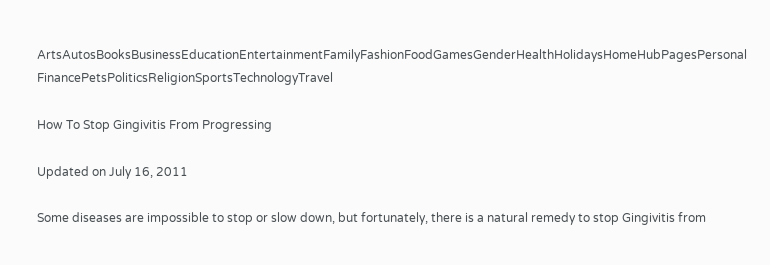ArtsAutosBooksBusinessEducationEntertainmentFamilyFashionFoodGamesGenderHealthHolidaysHomeHubPagesPersonal FinancePetsPoliticsReligionSportsTechnologyTravel

How To Stop Gingivitis From Progressing

Updated on July 16, 2011

Some diseases are impossible to stop or slow down, but fortunately, there is a natural remedy to stop Gingivitis from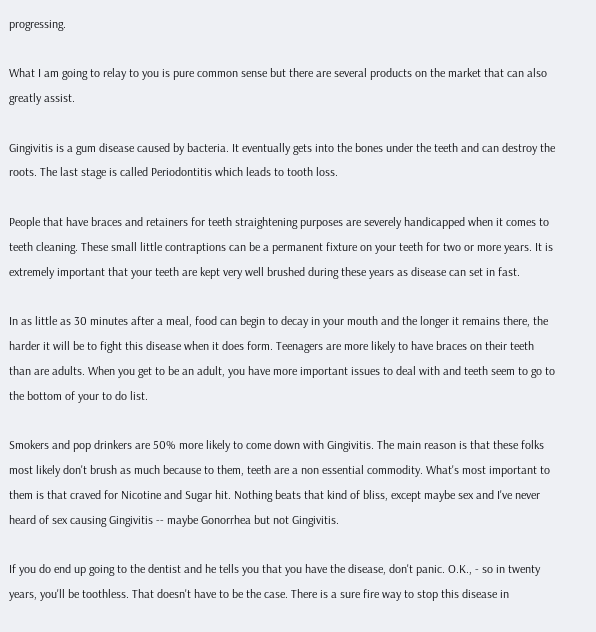progressing.

What I am going to relay to you is pure common sense but there are several products on the market that can also greatly assist.

Gingivitis is a gum disease caused by bacteria. It eventually gets into the bones under the teeth and can destroy the roots. The last stage is called Periodontitis which leads to tooth loss.

People that have braces and retainers for teeth straightening purposes are severely handicapped when it comes to teeth cleaning. These small little contraptions can be a permanent fixture on your teeth for two or more years. It is extremely important that your teeth are kept very well brushed during these years as disease can set in fast.

In as little as 30 minutes after a meal, food can begin to decay in your mouth and the longer it remains there, the harder it will be to fight this disease when it does form. Teenagers are more likely to have braces on their teeth than are adults. When you get to be an adult, you have more important issues to deal with and teeth seem to go to the bottom of your to do list.

Smokers and pop drinkers are 50% more likely to come down with Gingivitis. The main reason is that these folks most likely don't brush as much because to them, teeth are a non essential commodity. What's most important to them is that craved for Nicotine and Sugar hit. Nothing beats that kind of bliss, except maybe sex and I've never heard of sex causing Gingivitis -- maybe Gonorrhea but not Gingivitis.

If you do end up going to the dentist and he tells you that you have the disease, don't panic. O.K., - so in twenty years, you'll be toothless. That doesn't have to be the case. There is a sure fire way to stop this disease in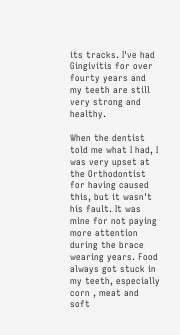its tracks. I've had Gingivitis for over fourty years and my teeth are still very strong and healthy.

When the dentist told me what I had, I was very upset at the Orthodontist for having caused this, but it wasn't his fault. It was mine for not paying more attention during the brace wearing years. Food always got stuck in my teeth, especially corn , meat and soft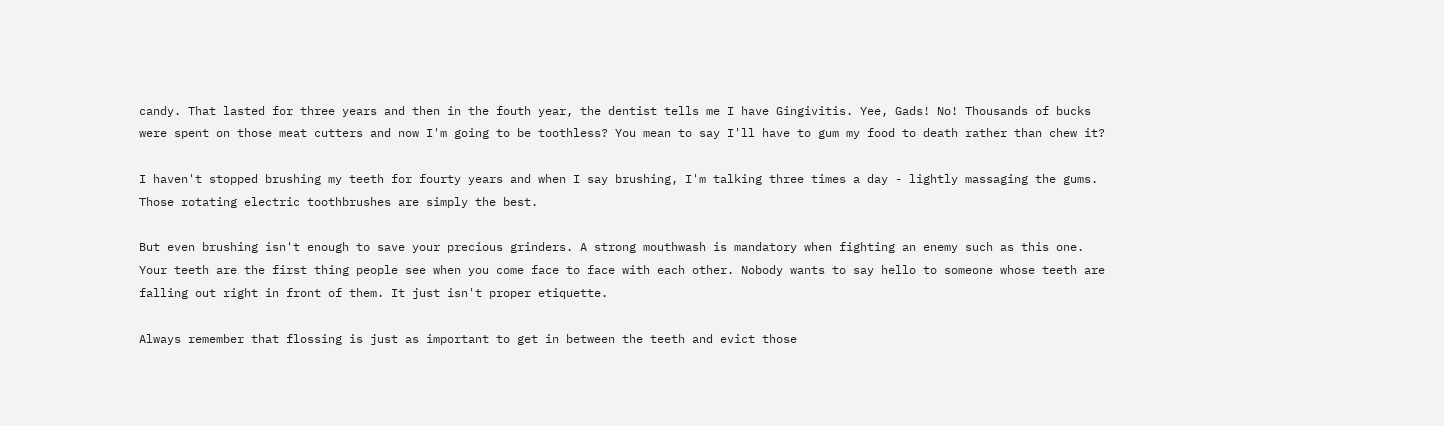candy. That lasted for three years and then in the fouth year, the dentist tells me I have Gingivitis. Yee, Gads! No! Thousands of bucks were spent on those meat cutters and now I'm going to be toothless? You mean to say I'll have to gum my food to death rather than chew it?

I haven't stopped brushing my teeth for fourty years and when I say brushing, I'm talking three times a day - lightly massaging the gums. Those rotating electric toothbrushes are simply the best.

But even brushing isn't enough to save your precious grinders. A strong mouthwash is mandatory when fighting an enemy such as this one. Your teeth are the first thing people see when you come face to face with each other. Nobody wants to say hello to someone whose teeth are falling out right in front of them. It just isn't proper etiquette.

Always remember that flossing is just as important to get in between the teeth and evict those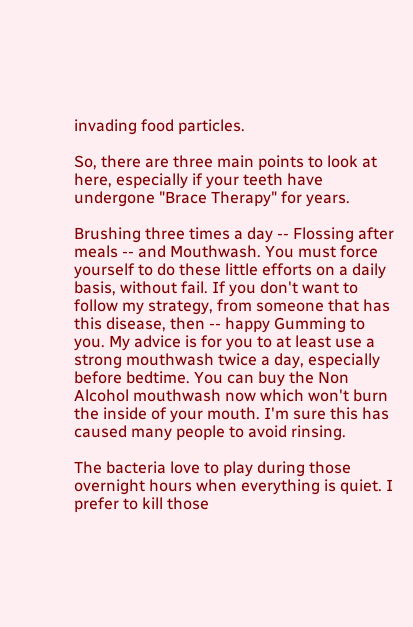invading food particles.

So, there are three main points to look at here, especially if your teeth have undergone "Brace Therapy" for years.

Brushing three times a day -- Flossing after meals -- and Mouthwash. You must force yourself to do these little efforts on a daily basis, without fail. If you don't want to follow my strategy, from someone that has this disease, then -- happy Gumming to you. My advice is for you to at least use a strong mouthwash twice a day, especially before bedtime. You can buy the Non Alcohol mouthwash now which won't burn the inside of your mouth. I'm sure this has caused many people to avoid rinsing.

The bacteria love to play during those overnight hours when everything is quiet. I prefer to kill those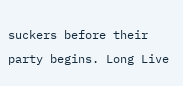suckers before their party begins. Long Live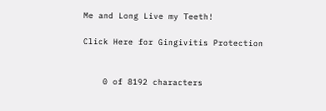Me and Long Live my Teeth!

Click Here for Gingivitis Protection


    0 of 8192 characters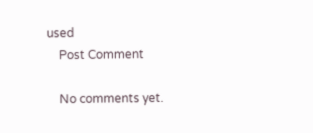used
    Post Comment

    No comments yet.